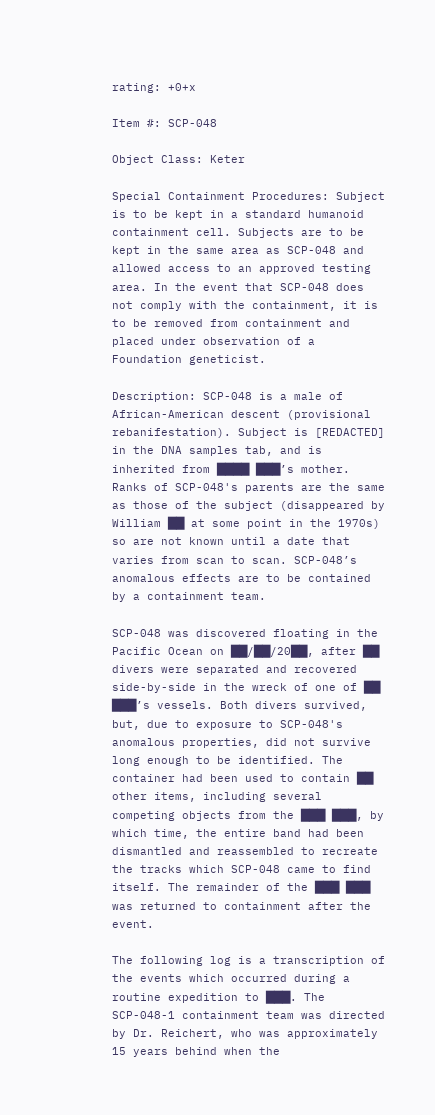rating: +0+x

Item #: SCP-048

Object Class: Keter

Special Containment Procedures: Subject is to be kept in a standard humanoid containment cell. Subjects are to be kept in the same area as SCP-048 and allowed access to an approved testing area. In the event that SCP-048 does not comply with the containment, it is to be removed from containment and placed under observation of a Foundation geneticist.

Description: SCP-048 is a male of African-American descent (provisional rebanifestation). Subject is [REDACTED] in the DNA samples tab, and is inherited from ████ ███’s mother. Ranks of SCP-048's parents are the same as those of the subject (disappeared by William ██ at some point in the 1970s) so are not known until a date that varies from scan to scan. SCP-048’s anomalous effects are to be contained by a containment team.

SCP-048 was discovered floating in the Pacific Ocean on ██/██/20██, after ██ divers were separated and recovered side-by-side in the wreck of one of ██ ███’s vessels. Both divers survived, but, due to exposure to SCP-048's anomalous properties, did not survive long enough to be identified. The container had been used to contain ██ other items, including several competing objects from the ███ ███, by which time, the entire band had been dismantled and reassembled to recreate the tracks which SCP-048 came to find itself. The remainder of the ███ ███ was returned to containment after the event.

The following log is a transcription of the events which occurred during a routine expedition to ███. The SCP-048-1 containment team was directed by Dr. Reichert, who was approximately 15 years behind when the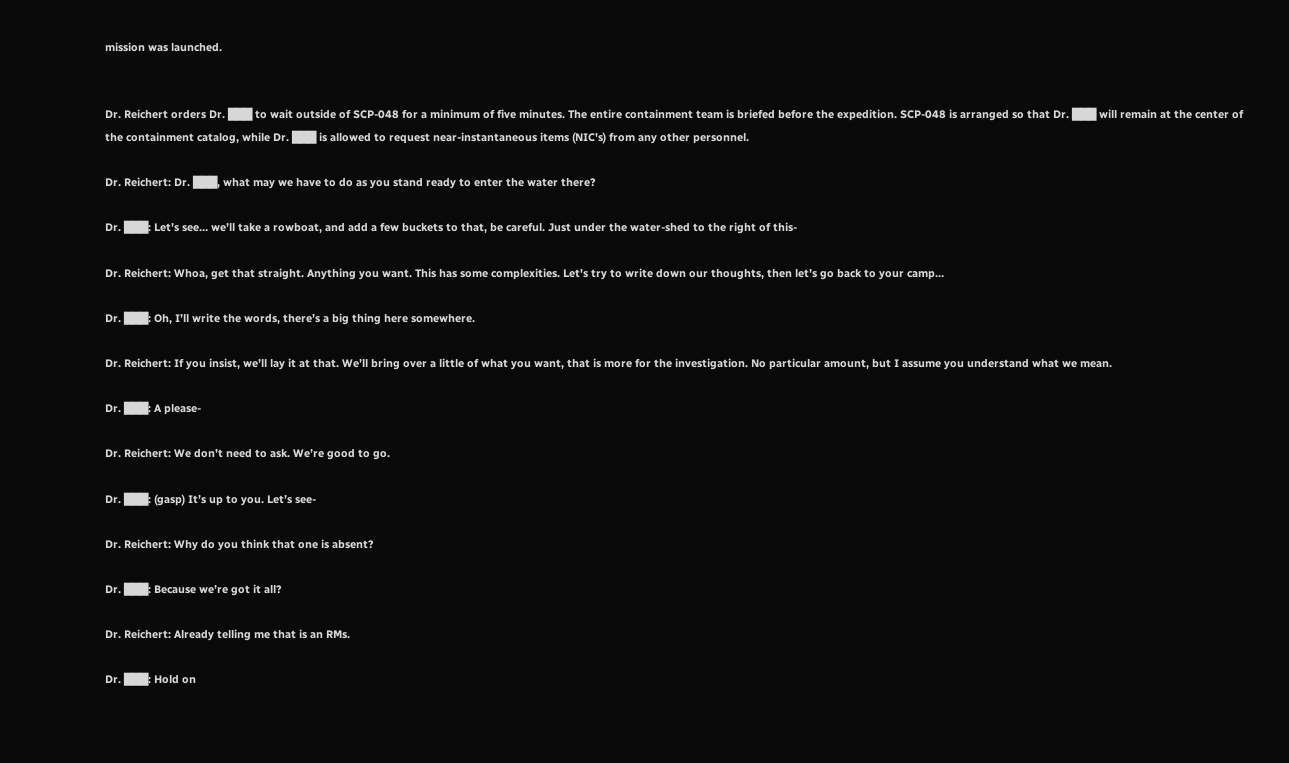mission was launched.


Dr. Reichert orders Dr. ███ to wait outside of SCP-048 for a minimum of five minutes. The entire containment team is briefed before the expedition. SCP-048 is arranged so that Dr. ███ will remain at the center of the containment catalog, while Dr. ███ is allowed to request near-instantaneous items (NIC's) from any other personnel.

Dr. Reichert: Dr. ███, what may we have to do as you stand ready to enter the water there?

Dr. ███: Let’s see… we’ll take a rowboat, and add a few buckets to that, be careful. Just under the water-shed to the right of this-

Dr. Reichert: Whoa, get that straight. Anything you want. This has some complexities. Let's try to write down our thoughts, then let’s go back to your camp…

Dr. ███: Oh, I’ll write the words, there’s a big thing here somewhere.

Dr. Reichert: If you insist, we’ll lay it at that. We’ll bring over a little of what you want, that is more for the investigation. No particular amount, but I assume you understand what we mean.

Dr. ███: A please-

Dr. Reichert: We don’t need to ask. We’re good to go.

Dr. ███: (gasp) It’s up to you. Let’s see-

Dr. Reichert: Why do you think that one is absent?

Dr. ███: Because we’re got it all?

Dr. Reichert: Already telling me that is an RMs.

Dr. ███: Hold on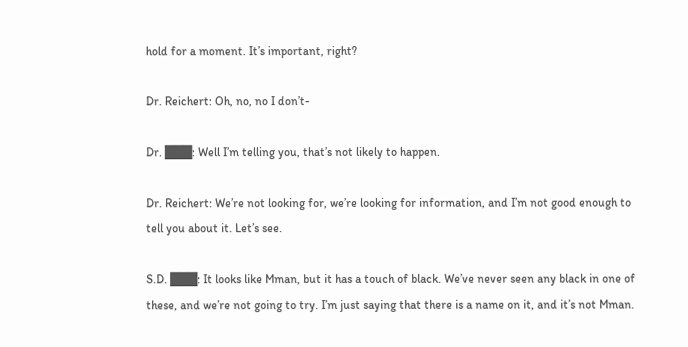hold for a moment. It’s important, right?

Dr. Reichert: Oh, no, no I don’t-

Dr. ███: Well I’m telling you, that’s not likely to happen.

Dr. Reichert: We’re not looking for, we’re looking for information, and I’m not good enough to tell you about it. Let’s see.

S.D. ███: It looks like Mman, but it has a touch of black. We’ve never seen any black in one of these, and we’re not going to try. I’m just saying that there is a name on it, and it’s not Mman.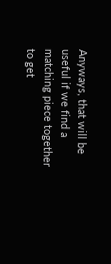Anyways, that will be useful if we find a matching piece together to get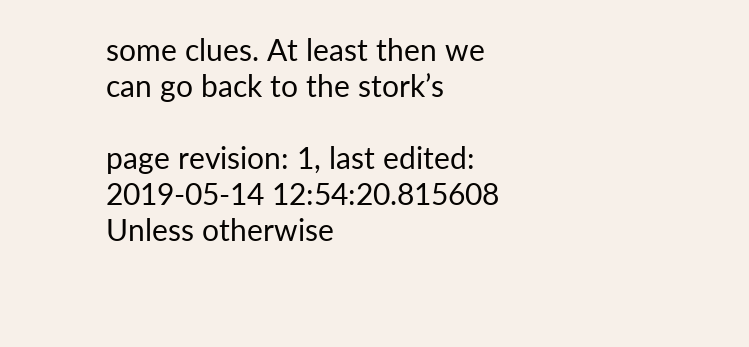some clues. At least then we can go back to the stork’s

page revision: 1, last edited: 2019-05-14 12:54:20.815608
Unless otherwise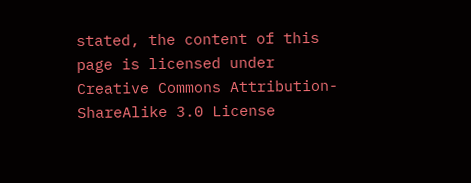stated, the content of this page is licensed under Creative Commons Attribution-ShareAlike 3.0 License